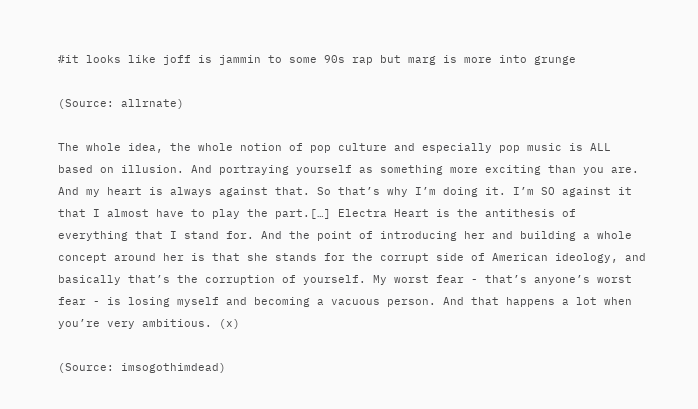#it looks like joff is jammin to some 90s rap but marg is more into grunge

(Source: allrnate)

The whole idea, the whole notion of pop culture and especially pop music is ALL based on illusion. And portraying yourself as something more exciting than you are. And my heart is always against that. So that’s why I’m doing it. I’m SO against it that I almost have to play the part.[…] Electra Heart is the antithesis of everything that I stand for. And the point of introducing her and building a whole concept around her is that she stands for the corrupt side of American ideology, and basically that’s the corruption of yourself. My worst fear - that’s anyone’s worst fear - is losing myself and becoming a vacuous person. And that happens a lot when you’re very ambitious. (x)

(Source: imsogothimdead)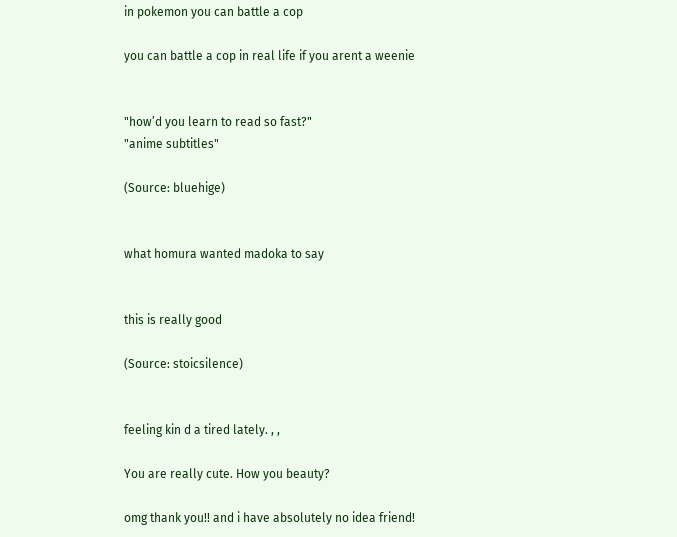in pokemon you can battle a cop

you can battle a cop in real life if you arent a weenie


"how’d you learn to read so fast?"
"anime subtitles"

(Source: bluehige)


what homura wanted madoka to say


this is really good

(Source: stoicsilence)


feeling kin d a tired lately. , ,

You are really cute. How you beauty?

omg thank you!! and i have absolutely no idea friend!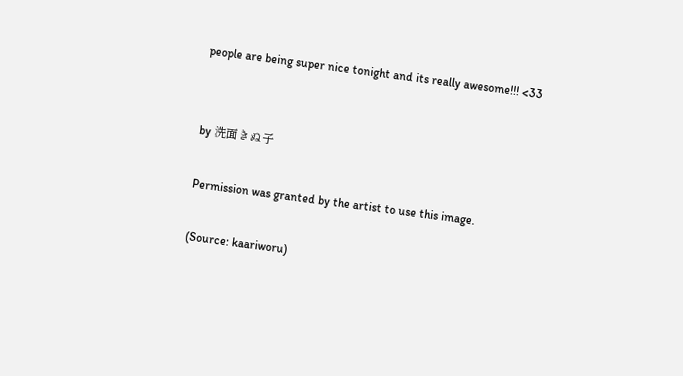people are being super nice tonight and its really awesome!!! <33


by 洗面きぬ子

Permission was granted by the artist to use this image.

(Source: kaariworu)